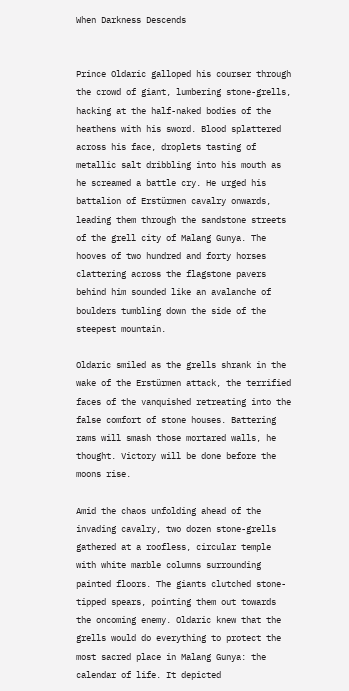When Darkness Descends


Prince Oldaric galloped his courser through the crowd of giant, lumbering stone-grells, hacking at the half-naked bodies of the heathens with his sword. Blood splattered across his face, droplets tasting of metallic salt dribbling into his mouth as he screamed a battle cry. He urged his battalion of Erstürmen cavalry onwards, leading them through the sandstone streets of the grell city of Malang Gunya. The hooves of two hundred and forty horses clattering across the flagstone pavers behind him sounded like an avalanche of boulders tumbling down the side of the steepest mountain.

Oldaric smiled as the grells shrank in the wake of the Erstürmen attack, the terrified faces of the vanquished retreating into the false comfort of stone houses. Battering rams will smash those mortared walls, he thought. Victory will be done before the moons rise.

Amid the chaos unfolding ahead of the invading cavalry, two dozen stone-grells gathered at a roofless, circular temple with white marble columns surrounding painted floors. The giants clutched stone-tipped spears, pointing them out towards the oncoming enemy. Oldaric knew that the grells would do everything to protect the most sacred place in Malang Gunya: the calendar of life. It depicted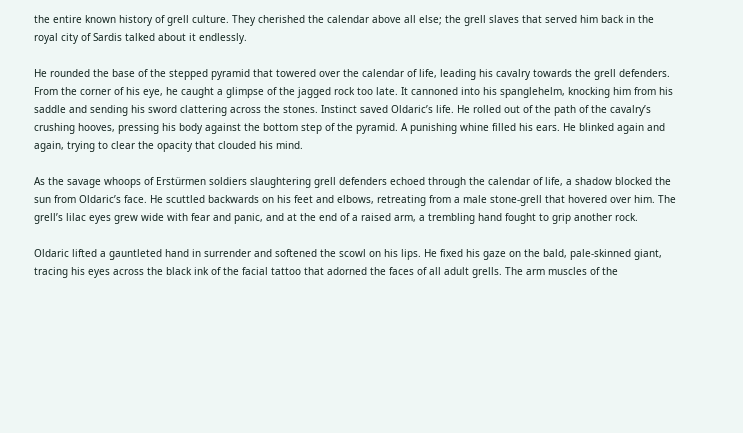the entire known history of grell culture. They cherished the calendar above all else; the grell slaves that served him back in the royal city of Sardis talked about it endlessly.

He rounded the base of the stepped pyramid that towered over the calendar of life, leading his cavalry towards the grell defenders. From the corner of his eye, he caught a glimpse of the jagged rock too late. It cannoned into his spanglehelm, knocking him from his saddle and sending his sword clattering across the stones. Instinct saved Oldaric’s life. He rolled out of the path of the cavalry’s crushing hooves, pressing his body against the bottom step of the pyramid. A punishing whine filled his ears. He blinked again and again, trying to clear the opacity that clouded his mind.

As the savage whoops of Erstürmen soldiers slaughtering grell defenders echoed through the calendar of life, a shadow blocked the sun from Oldaric’s face. He scuttled backwards on his feet and elbows, retreating from a male stone-grell that hovered over him. The grell’s lilac eyes grew wide with fear and panic, and at the end of a raised arm, a trembling hand fought to grip another rock.

Oldaric lifted a gauntleted hand in surrender and softened the scowl on his lips. He fixed his gaze on the bald, pale-skinned giant, tracing his eyes across the black ink of the facial tattoo that adorned the faces of all adult grells. The arm muscles of the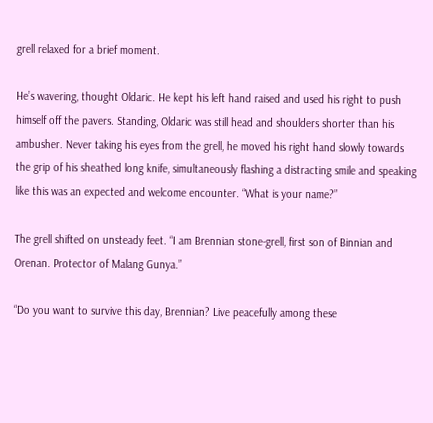grell relaxed for a brief moment.

He’s wavering, thought Oldaric. He kept his left hand raised and used his right to push himself off the pavers. Standing, Oldaric was still head and shoulders shorter than his ambusher. Never taking his eyes from the grell, he moved his right hand slowly towards the grip of his sheathed long knife, simultaneously flashing a distracting smile and speaking like this was an expected and welcome encounter. “What is your name?”

The grell shifted on unsteady feet. “I am Brennian stone-grell, first son of Binnian and Orenan. Protector of Malang Gunya.”

“Do you want to survive this day, Brennian? Live peacefully among these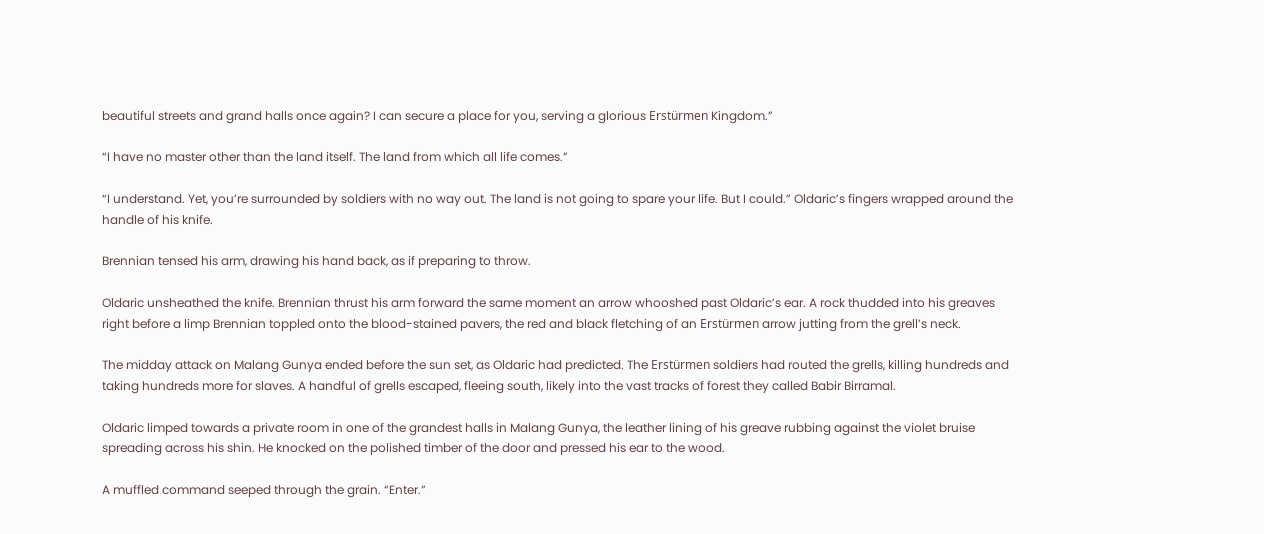beautiful streets and grand halls once again? I can secure a place for you, serving a glorious Erstürmen Kingdom.”

“I have no master other than the land itself. The land from which all life comes.”

“I understand. Yet, you’re surrounded by soldiers with no way out. The land is not going to spare your life. But I could.” Oldaric’s fingers wrapped around the handle of his knife.

Brennian tensed his arm, drawing his hand back, as if preparing to throw.

Oldaric unsheathed the knife. Brennian thrust his arm forward the same moment an arrow whooshed past Oldaric’s ear. A rock thudded into his greaves right before a limp Brennian toppled onto the blood-stained pavers, the red and black fletching of an Erstürmen arrow jutting from the grell’s neck.

The midday attack on Malang Gunya ended before the sun set, as Oldaric had predicted. The Erstürmen soldiers had routed the grells, killing hundreds and taking hundreds more for slaves. A handful of grells escaped, fleeing south, likely into the vast tracks of forest they called Babir Birramal.

Oldaric limped towards a private room in one of the grandest halls in Malang Gunya, the leather lining of his greave rubbing against the violet bruise spreading across his shin. He knocked on the polished timber of the door and pressed his ear to the wood.

A muffled command seeped through the grain. “Enter.”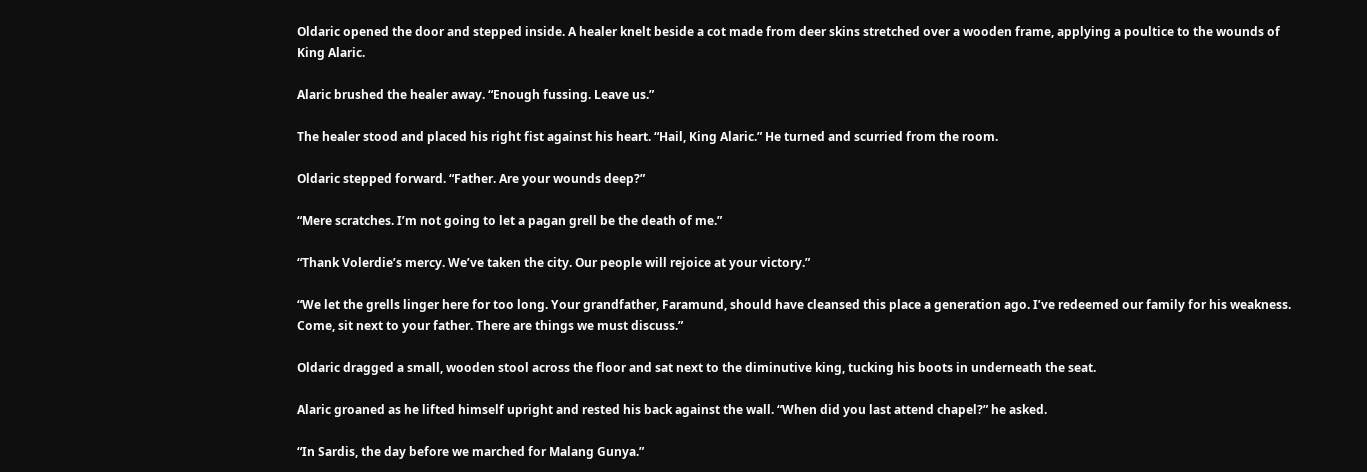Oldaric opened the door and stepped inside. A healer knelt beside a cot made from deer skins stretched over a wooden frame, applying a poultice to the wounds of King Alaric.

Alaric brushed the healer away. “Enough fussing. Leave us.”

The healer stood and placed his right fist against his heart. “Hail, King Alaric.” He turned and scurried from the room.

Oldaric stepped forward. “Father. Are your wounds deep?”

“Mere scratches. I’m not going to let a pagan grell be the death of me.”

“Thank Volerdie’s mercy. We’ve taken the city. Our people will rejoice at your victory.”

“We let the grells linger here for too long. Your grandfather, Faramund, should have cleansed this place a generation ago. I’ve redeemed our family for his weakness. Come, sit next to your father. There are things we must discuss.”

Oldaric dragged a small, wooden stool across the floor and sat next to the diminutive king, tucking his boots in underneath the seat.

Alaric groaned as he lifted himself upright and rested his back against the wall. “When did you last attend chapel?” he asked.

“In Sardis, the day before we marched for Malang Gunya.”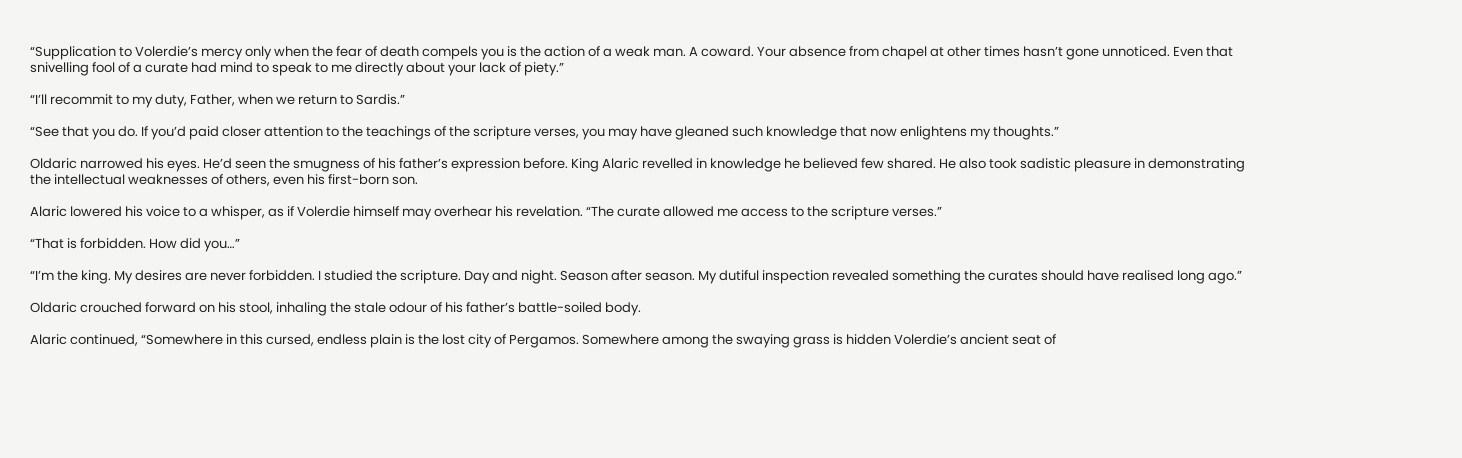“Supplication to Volerdie’s mercy only when the fear of death compels you is the action of a weak man. A coward. Your absence from chapel at other times hasn’t gone unnoticed. Even that snivelling fool of a curate had mind to speak to me directly about your lack of piety.”

“I’ll recommit to my duty, Father, when we return to Sardis.”

“See that you do. If you’d paid closer attention to the teachings of the scripture verses, you may have gleaned such knowledge that now enlightens my thoughts.”

Oldaric narrowed his eyes. He’d seen the smugness of his father’s expression before. King Alaric revelled in knowledge he believed few shared. He also took sadistic pleasure in demonstrating the intellectual weaknesses of others, even his first-born son.

Alaric lowered his voice to a whisper, as if Volerdie himself may overhear his revelation. “The curate allowed me access to the scripture verses.”

“That is forbidden. How did you…”

“I’m the king. My desires are never forbidden. I studied the scripture. Day and night. Season after season. My dutiful inspection revealed something the curates should have realised long ago.”

Oldaric crouched forward on his stool, inhaling the stale odour of his father’s battle-soiled body.

Alaric continued, “Somewhere in this cursed, endless plain is the lost city of Pergamos. Somewhere among the swaying grass is hidden Volerdie’s ancient seat of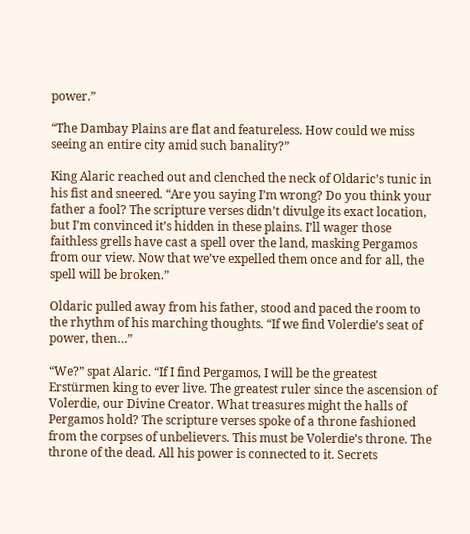power.”

“The Dambay Plains are flat and featureless. How could we miss seeing an entire city amid such banality?”

King Alaric reached out and clenched the neck of Oldaric’s tunic in his fist and sneered. “Are you saying I’m wrong? Do you think your father a fool? The scripture verses didn’t divulge its exact location, but I’m convinced it’s hidden in these plains. I’ll wager those faithless grells have cast a spell over the land, masking Pergamos from our view. Now that we’ve expelled them once and for all, the spell will be broken.”

Oldaric pulled away from his father, stood and paced the room to the rhythm of his marching thoughts. “If we find Volerdie’s seat of power, then…”

“We?” spat Alaric. “If I find Pergamos, I will be the greatest Erstürmen king to ever live. The greatest ruler since the ascension of Volerdie, our Divine Creator. What treasures might the halls of Pergamos hold? The scripture verses spoke of a throne fashioned from the corpses of unbelievers. This must be Volerdie’s throne. The throne of the dead. All his power is connected to it. Secrets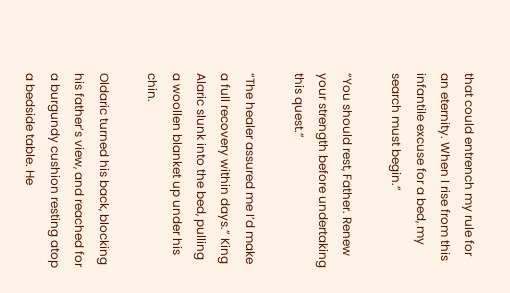that could entrench my rule for an eternity. When I rise from this infantile excuse for a bed, my search must begin.”

“You should rest, Father. Renew your strength before undertaking this quest.”

“The healer assured me I’d make a full recovery within days.” King Alaric slunk into the bed, pulling a woollen blanket up under his chin.

Oldaric turned his back, blocking his father’s view, and reached for a burgundy cushion resting atop a bedside table. He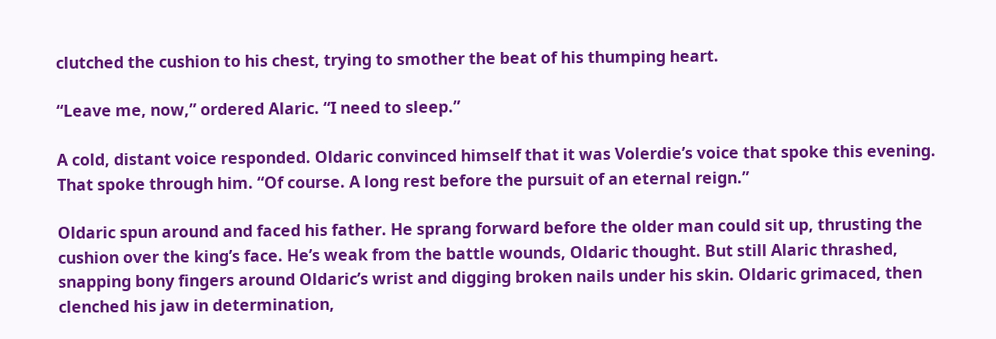clutched the cushion to his chest, trying to smother the beat of his thumping heart.

“Leave me, now,” ordered Alaric. “I need to sleep.”

A cold, distant voice responded. Oldaric convinced himself that it was Volerdie’s voice that spoke this evening. That spoke through him. “Of course. A long rest before the pursuit of an eternal reign.”

Oldaric spun around and faced his father. He sprang forward before the older man could sit up, thrusting the cushion over the king’s face. He’s weak from the battle wounds, Oldaric thought. But still Alaric thrashed, snapping bony fingers around Oldaric’s wrist and digging broken nails under his skin. Oldaric grimaced, then clenched his jaw in determination,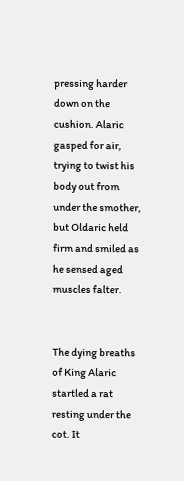pressing harder down on the cushion. Alaric gasped for air, trying to twist his body out from under the smother, but Oldaric held firm and smiled as he sensed aged muscles falter.


The dying breaths of King Alaric startled a rat resting under the cot. It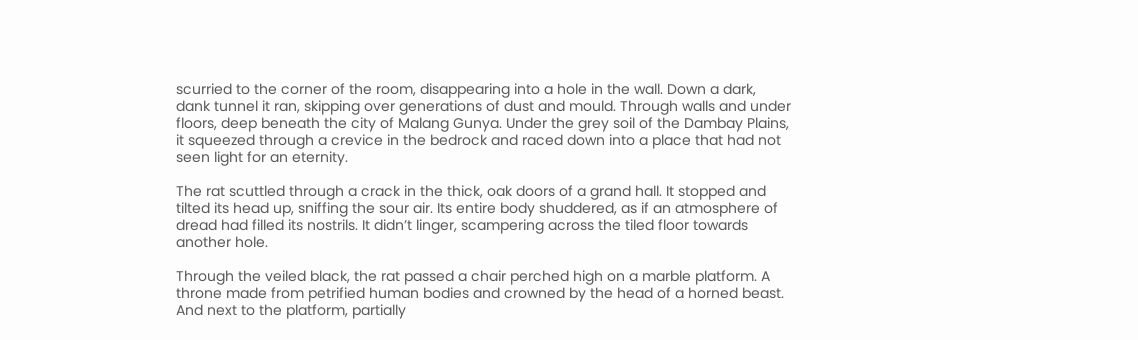scurried to the corner of the room, disappearing into a hole in the wall. Down a dark, dank tunnel it ran, skipping over generations of dust and mould. Through walls and under floors, deep beneath the city of Malang Gunya. Under the grey soil of the Dambay Plains, it squeezed through a crevice in the bedrock and raced down into a place that had not seen light for an eternity.

The rat scuttled through a crack in the thick, oak doors of a grand hall. It stopped and tilted its head up, sniffing the sour air. Its entire body shuddered, as if an atmosphere of dread had filled its nostrils. It didn’t linger, scampering across the tiled floor towards another hole.

Through the veiled black, the rat passed a chair perched high on a marble platform. A throne made from petrified human bodies and crowned by the head of a horned beast. And next to the platform, partially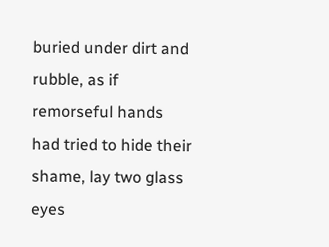buried under dirt and rubble, as if remorseful hands had tried to hide their shame, lay two glass eyes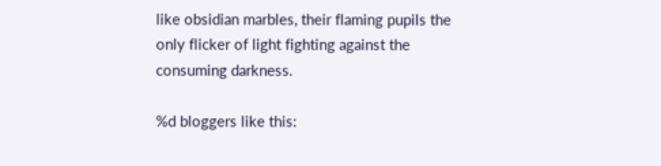like obsidian marbles, their flaming pupils the only flicker of light fighting against the consuming darkness.

%d bloggers like this: